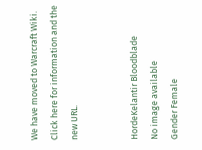We have moved to Warcraft Wiki. Click here for information and the new URL.


HordeKelantir Bloodblade
No image available
Gender Female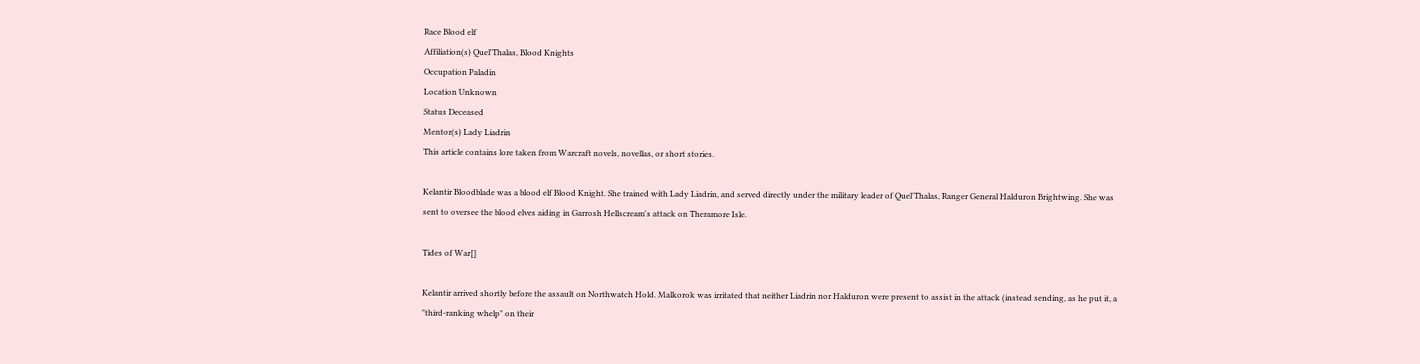Race Blood elf
Affiliation(s) Quel'Thalas, Blood Knights
Occupation Paladin
Location Unknown
Status Deceased
Mentor(s) Lady Liadrin
This article contains lore taken from Warcraft novels, novellas, or short stories.

Kelantir Bloodblade was a blood elf Blood Knight. She trained with Lady Liadrin, and served directly under the military leader of Quel'Thalas, Ranger General Halduron Brightwing. She was sent to oversee the blood elves aiding in Garrosh Hellscream's attack on Theramore Isle.

Tides of War[]

Kelantir arrived shortly before the assault on Northwatch Hold. Malkorok was irritated that neither Liadrin nor Halduron were present to assist in the attack (instead sending, as he put it, a "third-ranking whelp" on their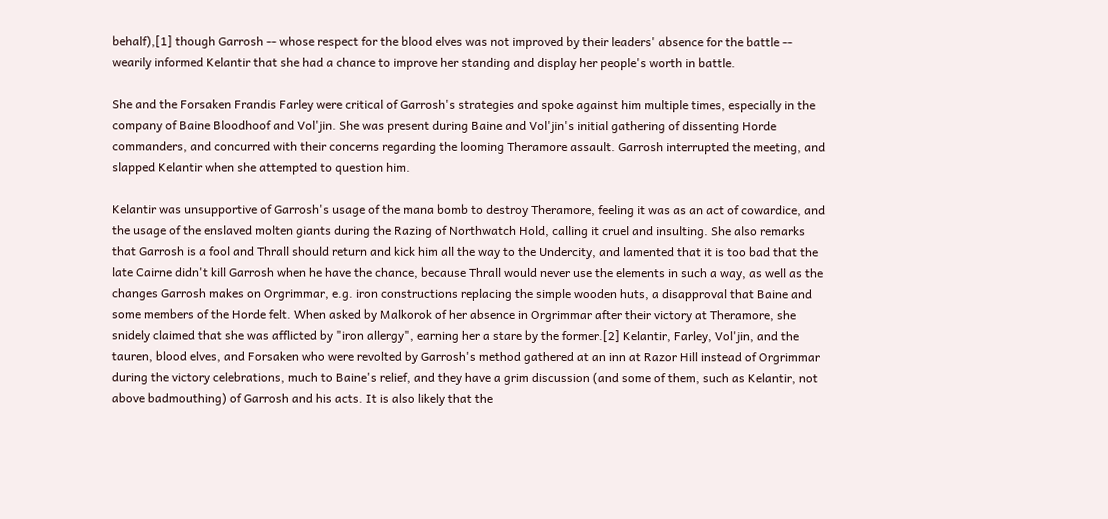behalf),[1] though Garrosh -- whose respect for the blood elves was not improved by their leaders' absence for the battle -- wearily informed Kelantir that she had a chance to improve her standing and display her people's worth in battle.

She and the Forsaken Frandis Farley were critical of Garrosh's strategies and spoke against him multiple times, especially in the company of Baine Bloodhoof and Vol'jin. She was present during Baine and Vol'jin's initial gathering of dissenting Horde commanders, and concurred with their concerns regarding the looming Theramore assault. Garrosh interrupted the meeting, and slapped Kelantir when she attempted to question him.

Kelantir was unsupportive of Garrosh's usage of the mana bomb to destroy Theramore, feeling it was as an act of cowardice, and the usage of the enslaved molten giants during the Razing of Northwatch Hold, calling it cruel and insulting. She also remarks that Garrosh is a fool and Thrall should return and kick him all the way to the Undercity, and lamented that it is too bad that the late Cairne didn't kill Garrosh when he have the chance, because Thrall would never use the elements in such a way, as well as the changes Garrosh makes on Orgrimmar, e.g. iron constructions replacing the simple wooden huts, a disapproval that Baine and some members of the Horde felt. When asked by Malkorok of her absence in Orgrimmar after their victory at Theramore, she snidely claimed that she was afflicted by "iron allergy", earning her a stare by the former.[2] Kelantir, Farley, Vol'jin, and the tauren, blood elves, and Forsaken who were revolted by Garrosh's method gathered at an inn at Razor Hill instead of Orgrimmar during the victory celebrations, much to Baine's relief, and they have a grim discussion (and some of them, such as Kelantir, not above badmouthing) of Garrosh and his acts. It is also likely that the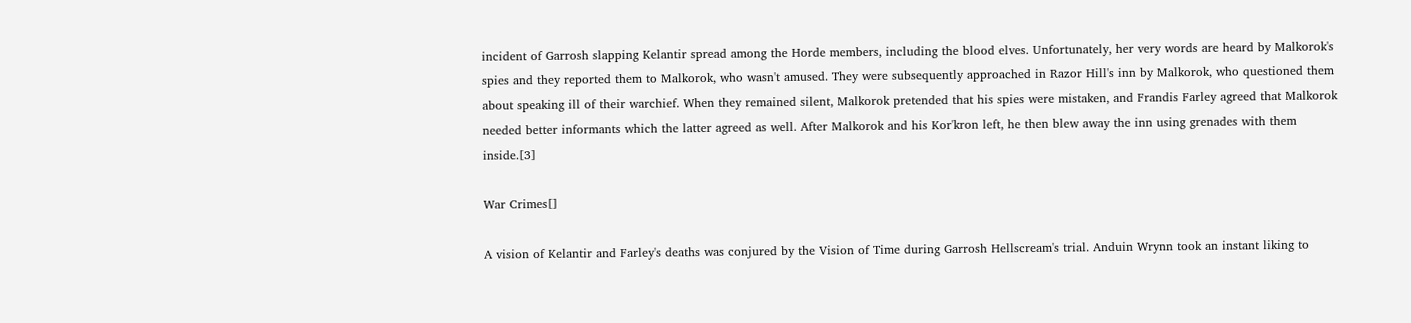incident of Garrosh slapping Kelantir spread among the Horde members, including the blood elves. Unfortunately, her very words are heard by Malkorok's spies and they reported them to Malkorok, who wasn't amused. They were subsequently approached in Razor Hill's inn by Malkorok, who questioned them about speaking ill of their warchief. When they remained silent, Malkorok pretended that his spies were mistaken, and Frandis Farley agreed that Malkorok needed better informants which the latter agreed as well. After Malkorok and his Kor'kron left, he then blew away the inn using grenades with them inside.[3]

War Crimes[]

A vision of Kelantir and Farley's deaths was conjured by the Vision of Time during Garrosh Hellscream's trial. Anduin Wrynn took an instant liking to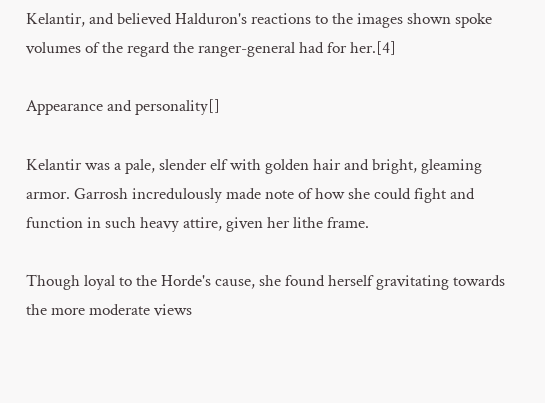Kelantir, and believed Halduron's reactions to the images shown spoke volumes of the regard the ranger-general had for her.[4]

Appearance and personality[]

Kelantir was a pale, slender elf with golden hair and bright, gleaming armor. Garrosh incredulously made note of how she could fight and function in such heavy attire, given her lithe frame.

Though loyal to the Horde's cause, she found herself gravitating towards the more moderate views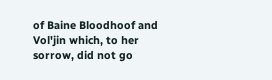of Baine Bloodhoof and Vol'jin which, to her sorrow, did not go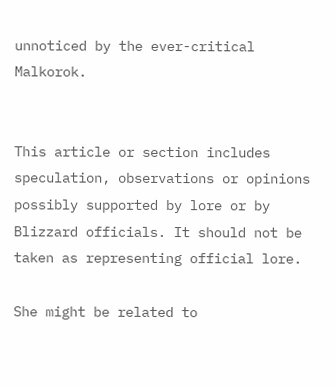unnoticed by the ever-critical Malkorok.


This article or section includes speculation, observations or opinions possibly supported by lore or by Blizzard officials. It should not be taken as representing official lore.

She might be related to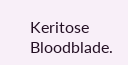Keritose Bloodblade.